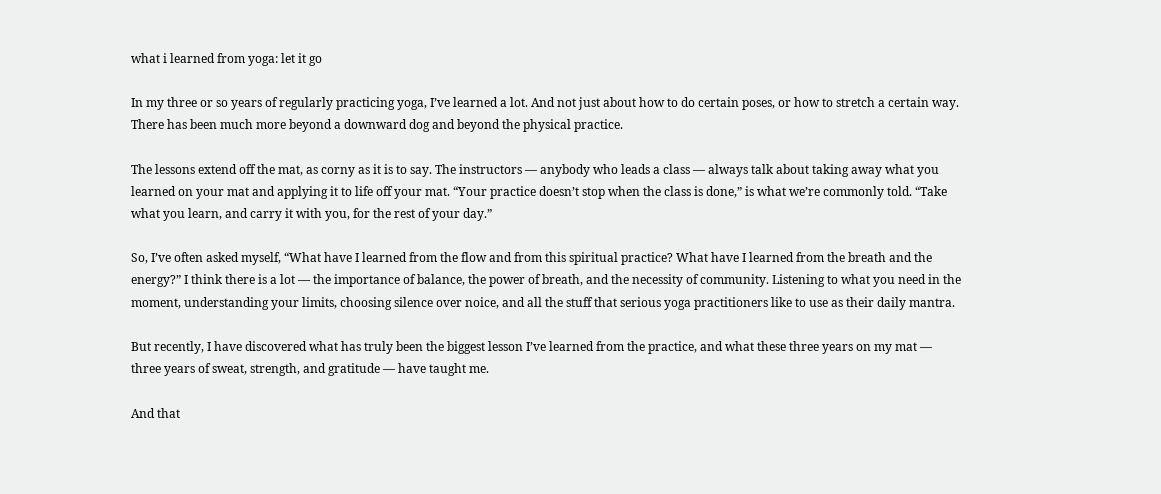what i learned from yoga: let it go

In my three or so years of regularly practicing yoga, I’ve learned a lot. And not just about how to do certain poses, or how to stretch a certain way. There has been much more beyond a downward dog and beyond the physical practice.

The lessons extend off the mat, as corny as it is to say. The instructors — anybody who leads a class — always talk about taking away what you learned on your mat and applying it to life off your mat. “Your practice doesn’t stop when the class is done,” is what we’re commonly told. “Take what you learn, and carry it with you, for the rest of your day.”

So, I’ve often asked myself, “What have I learned from the flow and from this spiritual practice? What have I learned from the breath and the energy?” I think there is a lot — the importance of balance, the power of breath, and the necessity of community. Listening to what you need in the moment, understanding your limits, choosing silence over noice, and all the stuff that serious yoga practitioners like to use as their daily mantra.

But recently, I have discovered what has truly been the biggest lesson I’ve learned from the practice, and what these three years on my mat — three years of sweat, strength, and gratitude — have taught me.

And that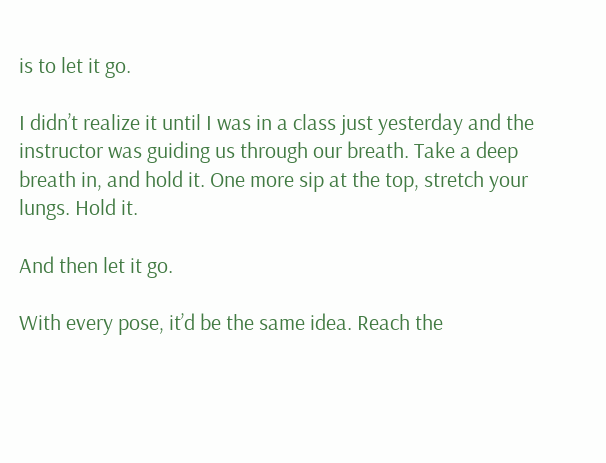is to let it go.

I didn’t realize it until I was in a class just yesterday and the instructor was guiding us through our breath. Take a deep breath in, and hold it. One more sip at the top, stretch your lungs. Hold it.

And then let it go.

With every pose, it’d be the same idea. Reach the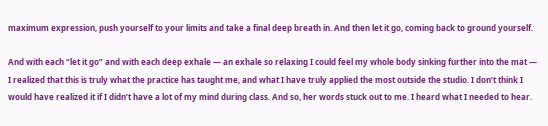maximum expression, push yourself to your limits and take a final deep breath in. And then let it go, coming back to ground yourself.

And with each “let it go” and with each deep exhale — an exhale so relaxing I could feel my whole body sinking further into the mat — I realized that this is truly what the practice has taught me, and what I have truly applied the most outside the studio. I don’t think I would have realized it if I didn’t have a lot of my mind during class. And so, her words stuck out to me. I heard what I needed to hear.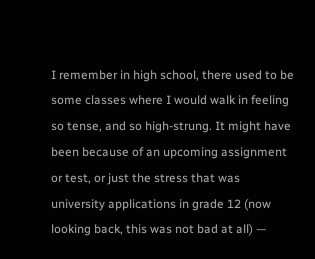I remember in high school, there used to be some classes where I would walk in feeling so tense, and so high-strung. It might have been because of an upcoming assignment or test, or just the stress that was university applications in grade 12 (now looking back, this was not bad at all) —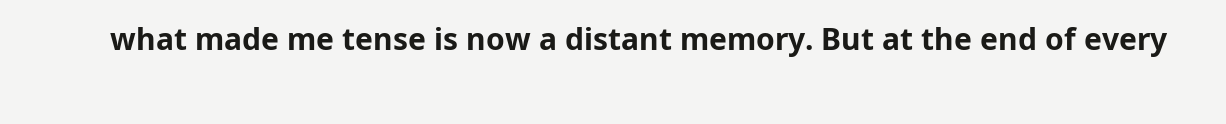what made me tense is now a distant memory. But at the end of every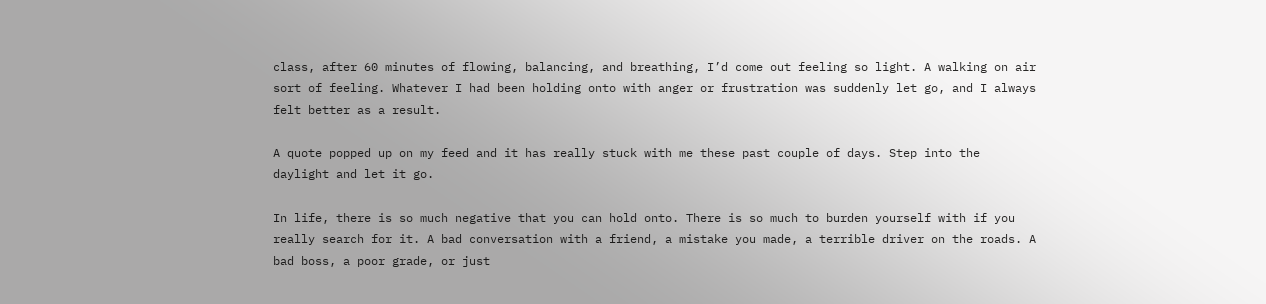class, after 60 minutes of flowing, balancing, and breathing, I’d come out feeling so light. A walking on air sort of feeling. Whatever I had been holding onto with anger or frustration was suddenly let go, and I always felt better as a result.

A quote popped up on my feed and it has really stuck with me these past couple of days. Step into the daylight and let it go.

In life, there is so much negative that you can hold onto. There is so much to burden yourself with if you really search for it. A bad conversation with a friend, a mistake you made, a terrible driver on the roads. A bad boss, a poor grade, or just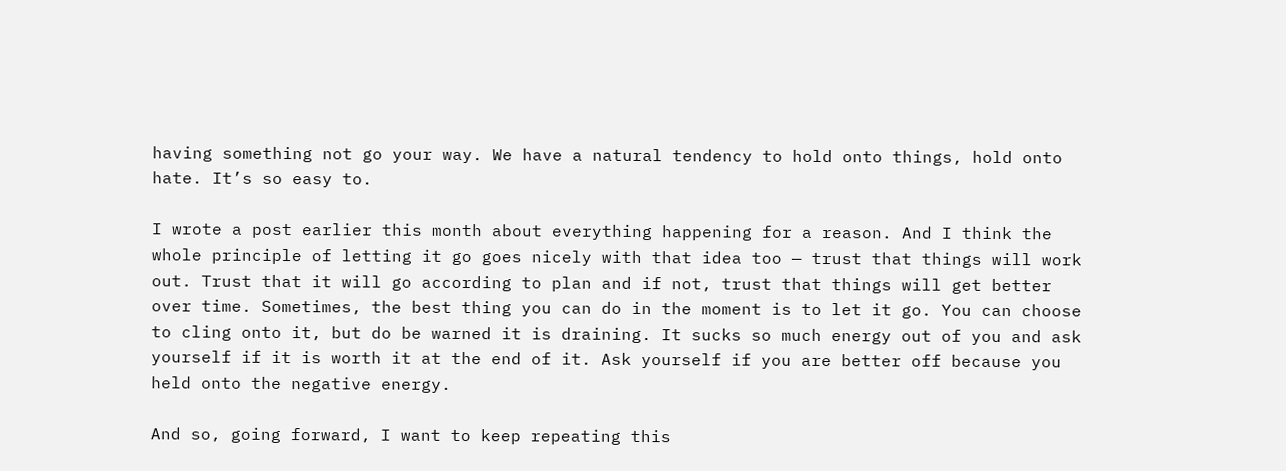having something not go your way. We have a natural tendency to hold onto things, hold onto hate. It’s so easy to.

I wrote a post earlier this month about everything happening for a reason. And I think the whole principle of letting it go goes nicely with that idea too — trust that things will work out. Trust that it will go according to plan and if not, trust that things will get better over time. Sometimes, the best thing you can do in the moment is to let it go. You can choose to cling onto it, but do be warned it is draining. It sucks so much energy out of you and ask yourself if it is worth it at the end of it. Ask yourself if you are better off because you held onto the negative energy.

And so, going forward, I want to keep repeating this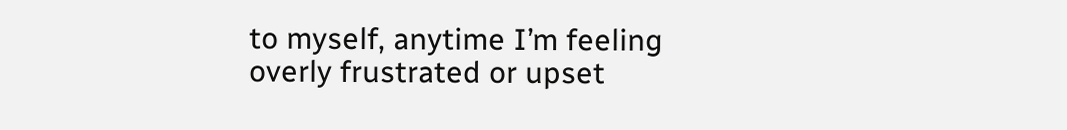to myself, anytime I’m feeling overly frustrated or upset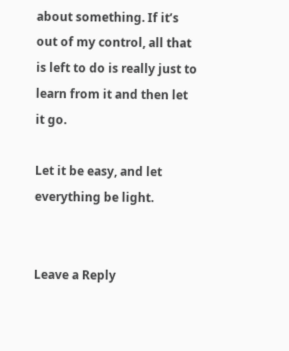about something. If it’s out of my control, all that is left to do is really just to learn from it and then let it go.

Let it be easy, and let everything be light.


Leave a Reply